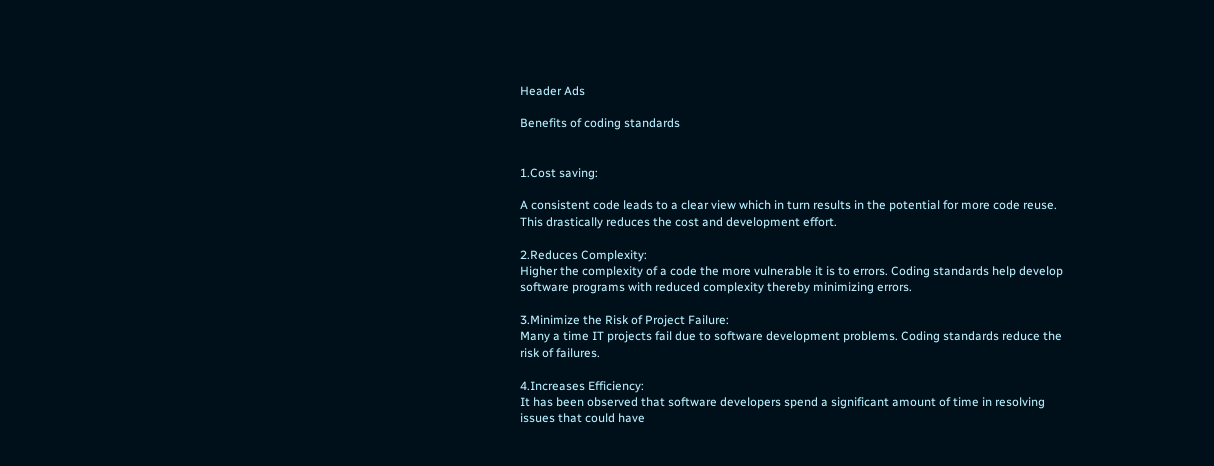Header Ads

Benefits of coding standards


1.Cost saving:

A consistent code leads to a clear view which in turn results in the potential for more code reuse. This drastically reduces the cost and development effort.

2.Reduces Complexity:
Higher the complexity of a code the more vulnerable it is to errors. Coding standards help develop software programs with reduced complexity thereby minimizing errors.

3.Minimize the Risk of Project Failure:
Many a time IT projects fail due to software development problems. Coding standards reduce the risk of failures.

4.Increases Efficiency:
It has been observed that software developers spend a significant amount of time in resolving issues that could have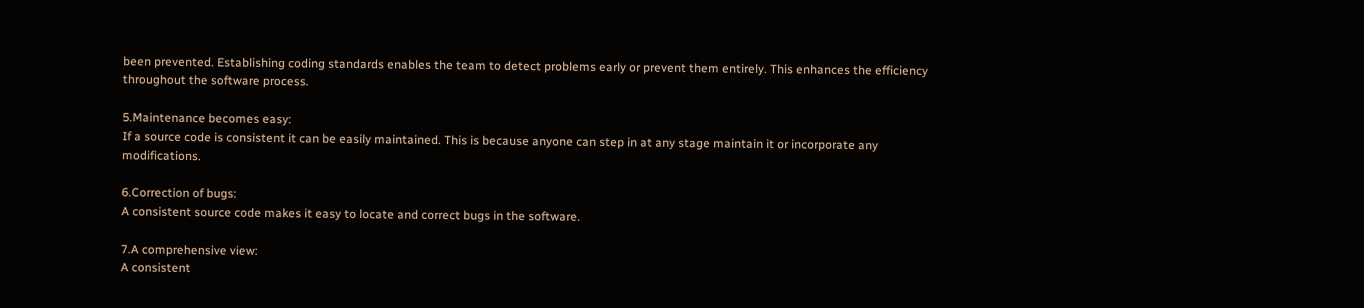been prevented. Establishing coding standards enables the team to detect problems early or prevent them entirely. This enhances the efficiency throughout the software process.

5.Maintenance becomes easy:
If a source code is consistent it can be easily maintained. This is because anyone can step in at any stage maintain it or incorporate any modifications.

6.Correction of bugs:
A consistent source code makes it easy to locate and correct bugs in the software.

7.A comprehensive view:
A consistent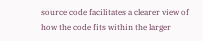source code facilitates a clearer view of how the code fits within the larger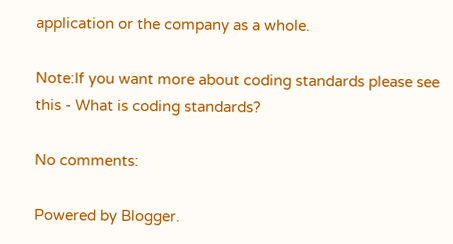application or the company as a whole.

Note:If you want more about coding standards please see this - What is coding standards?

No comments:

Powered by Blogger.